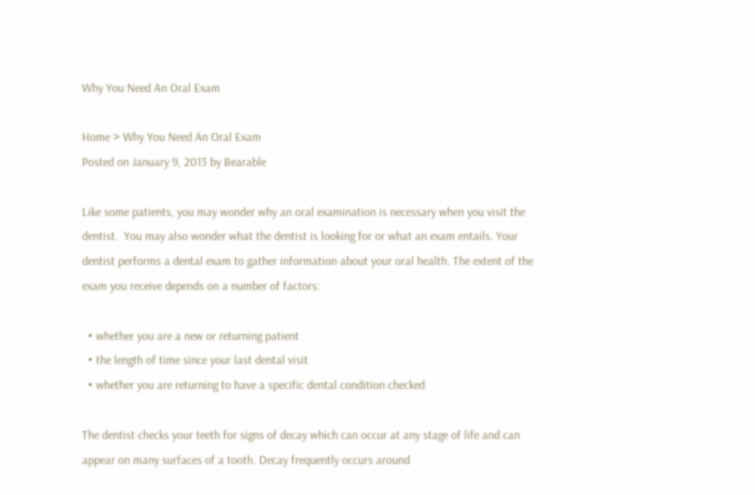Why You Need An Oral Exam

Home > Why You Need An Oral Exam
Posted on January 9, 2013 by Bearable

Like some patients, you may wonder why an oral examination is necessary when you visit the dentist.  You may also wonder what the dentist is looking for or what an exam entails. Your dentist performs a dental exam to gather information about your oral health. The extent of the exam you receive depends on a number of factors:

  • whether you are a new or returning patient
  • the length of time since your last dental visit
  • whether you are returning to have a specific dental condition checked

The dentist checks your teeth for signs of decay which can occur at any stage of life and can appear on many surfaces of a tooth. Decay frequently occurs around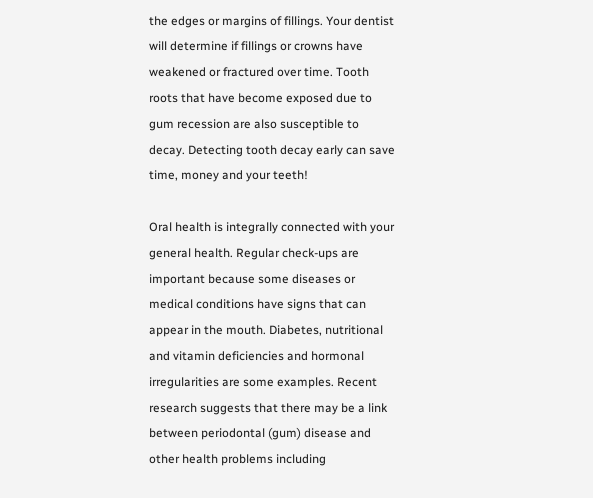the edges or margins of fillings. Your dentist will determine if fillings or crowns have weakened or fractured over time. Tooth roots that have become exposed due to gum recession are also susceptible to decay. Detecting tooth decay early can save time, money and your teeth!

Oral health is integrally connected with your general health. Regular check-ups are important because some diseases or medical conditions have signs that can appear in the mouth. Diabetes, nutritional and vitamin deficiencies and hormonal irregularities are some examples. Recent research suggests that there may be a link between periodontal (gum) disease and other health problems including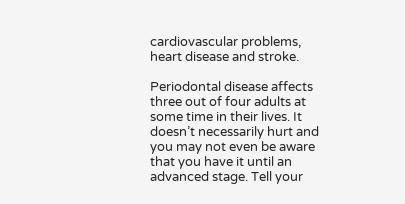cardiovascular problems, heart disease and stroke.

Periodontal disease affects three out of four adults at some time in their lives. It doesn’t necessarily hurt and you may not even be aware that you have it until an advanced stage. Tell your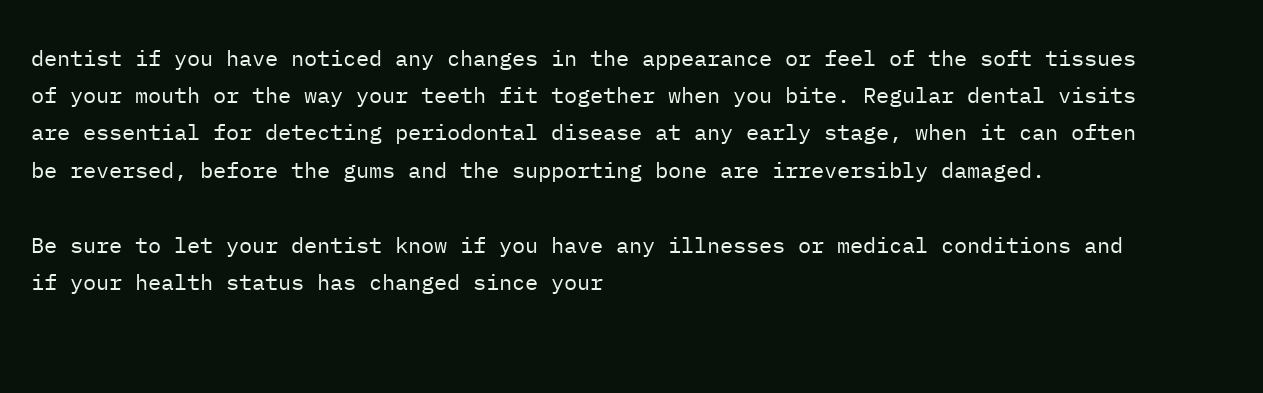dentist if you have noticed any changes in the appearance or feel of the soft tissues of your mouth or the way your teeth fit together when you bite. Regular dental visits are essential for detecting periodontal disease at any early stage, when it can often be reversed, before the gums and the supporting bone are irreversibly damaged.

Be sure to let your dentist know if you have any illnesses or medical conditions and if your health status has changed since your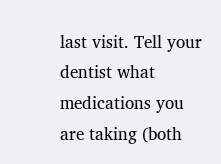last visit. Tell your dentist what medications you are taking (both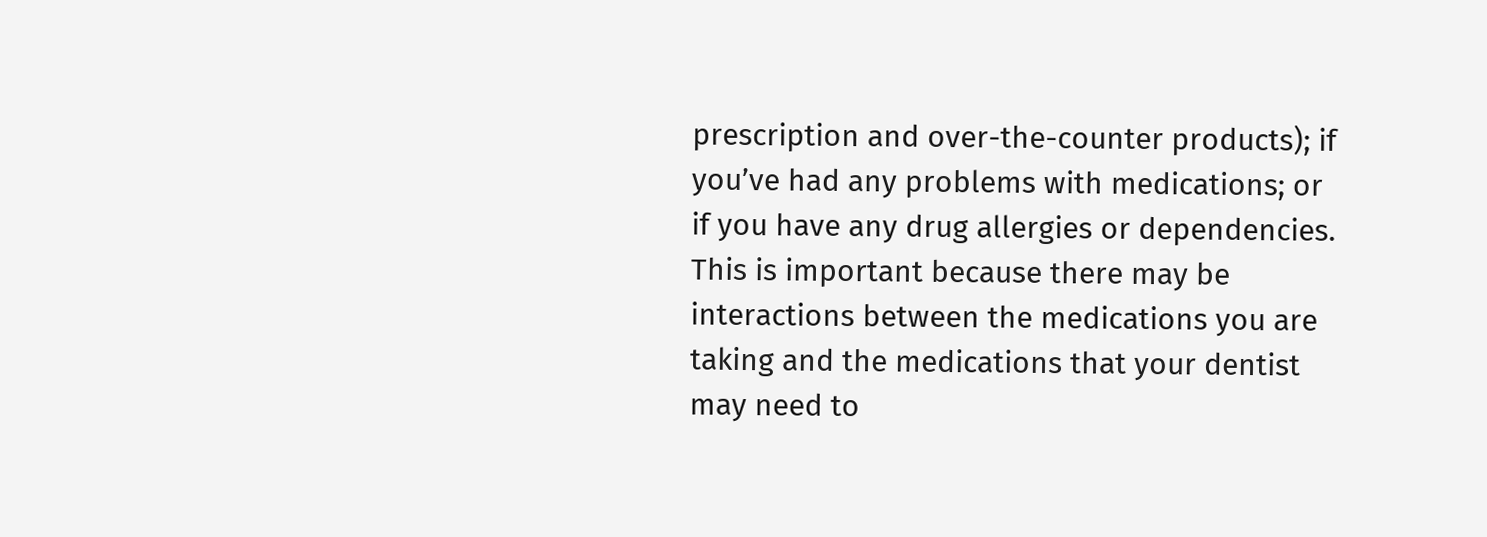prescription and over-the-counter products); if you’ve had any problems with medications; or if you have any drug allergies or dependencies. This is important because there may be interactions between the medications you are taking and the medications that your dentist may need to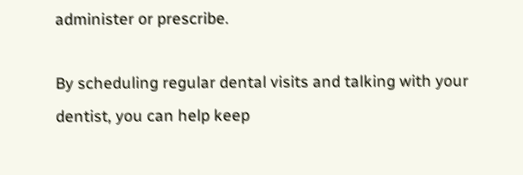administer or prescribe.

By scheduling regular dental visits and talking with your dentist, you can help keep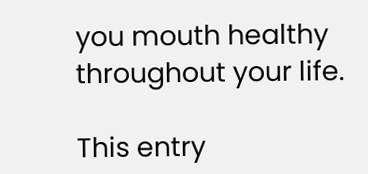you mouth healthy throughout your life.

This entry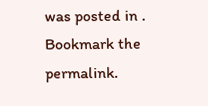was posted in . Bookmark the permalink.